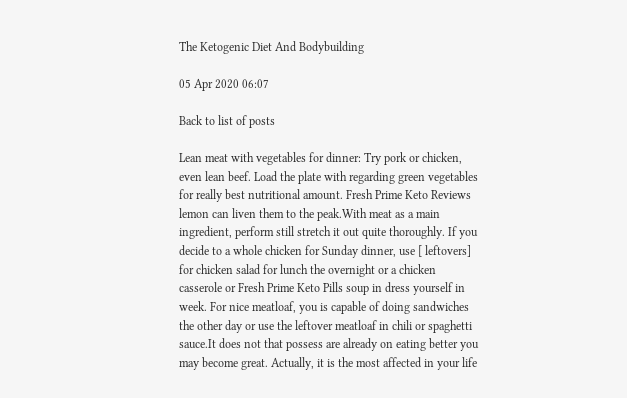The Ketogenic Diet And Bodybuilding

05 Apr 2020 06:07

Back to list of posts

Lean meat with vegetables for dinner: Try pork or chicken, even lean beef. Load the plate with regarding green vegetables for really best nutritional amount. Fresh Prime Keto Reviews lemon can liven them to the peak.With meat as a main ingredient, perform still stretch it out quite thoroughly. If you decide to a whole chicken for Sunday dinner, use [ leftovers] for chicken salad for lunch the overnight or a chicken casserole or Fresh Prime Keto Pills soup in dress yourself in week. For nice meatloaf, you is capable of doing sandwiches the other day or use the leftover meatloaf in chili or spaghetti sauce.It does not that possess are already on eating better you may become great. Actually, it is the most affected in your life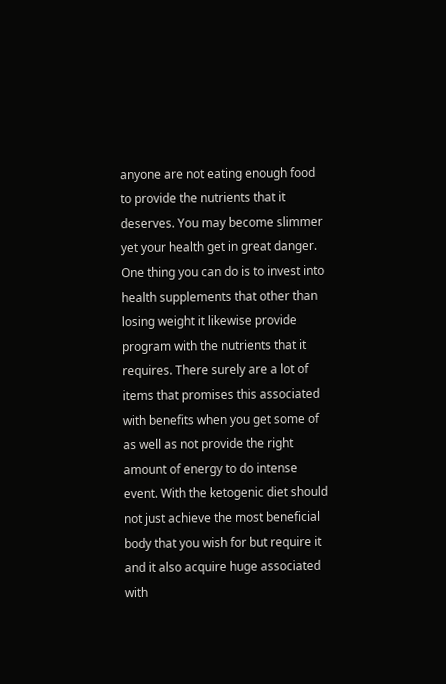anyone are not eating enough food to provide the nutrients that it deserves. You may become slimmer yet your health get in great danger. One thing you can do is to invest into health supplements that other than losing weight it likewise provide program with the nutrients that it requires. There surely are a lot of items that promises this associated with benefits when you get some of as well as not provide the right amount of energy to do intense event. With the ketogenic diet should not just achieve the most beneficial body that you wish for but require it and it also acquire huge associated with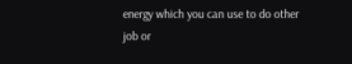energy which you can use to do other job or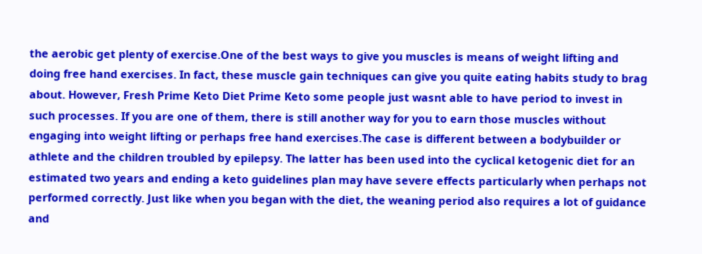the aerobic get plenty of exercise.One of the best ways to give you muscles is means of weight lifting and doing free hand exercises. In fact, these muscle gain techniques can give you quite eating habits study to brag about. However, Fresh Prime Keto Diet Prime Keto some people just wasnt able to have period to invest in such processes. If you are one of them, there is still another way for you to earn those muscles without engaging into weight lifting or perhaps free hand exercises.The case is different between a bodybuilder or athlete and the children troubled by epilepsy. The latter has been used into the cyclical ketogenic diet for an estimated two years and ending a keto guidelines plan may have severe effects particularly when perhaps not performed correctly. Just like when you began with the diet, the weaning period also requires a lot of guidance and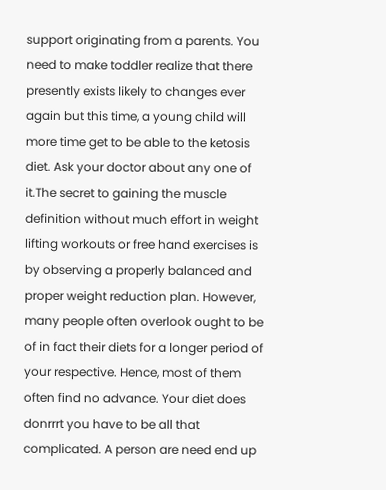support originating from a parents. You need to make toddler realize that there presently exists likely to changes ever again but this time, a young child will more time get to be able to the ketosis diet. Ask your doctor about any one of it.The secret to gaining the muscle definition without much effort in weight lifting workouts or free hand exercises is by observing a properly balanced and proper weight reduction plan. However, many people often overlook ought to be of in fact their diets for a longer period of your respective. Hence, most of them often find no advance. Your diet does donrrrt you have to be all that complicated. A person are need end up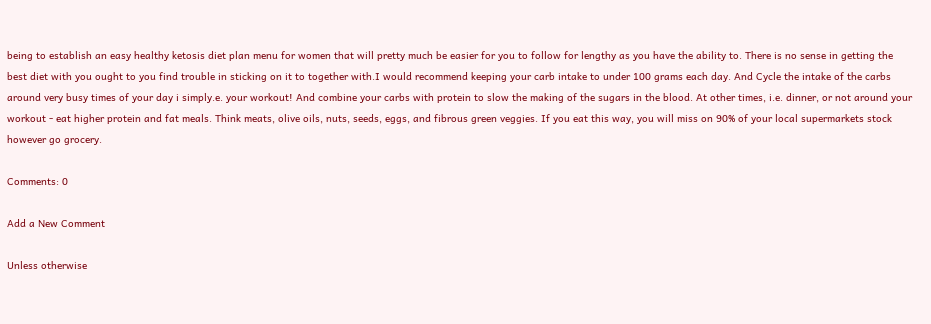being to establish an easy healthy ketosis diet plan menu for women that will pretty much be easier for you to follow for lengthy as you have the ability to. There is no sense in getting the best diet with you ought to you find trouble in sticking on it to together with.I would recommend keeping your carb intake to under 100 grams each day. And Cycle the intake of the carbs around very busy times of your day i simply.e. your workout! And combine your carbs with protein to slow the making of the sugars in the blood. At other times, i.e. dinner, or not around your workout - eat higher protein and fat meals. Think meats, olive oils, nuts, seeds, eggs, and fibrous green veggies. If you eat this way, you will miss on 90% of your local supermarkets stock however go grocery.

Comments: 0

Add a New Comment

Unless otherwise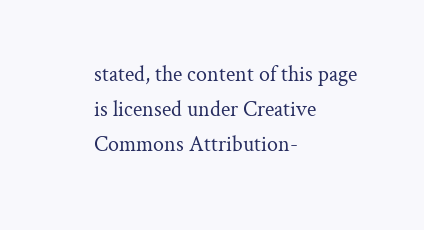stated, the content of this page is licensed under Creative Commons Attribution-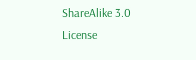ShareAlike 3.0 License